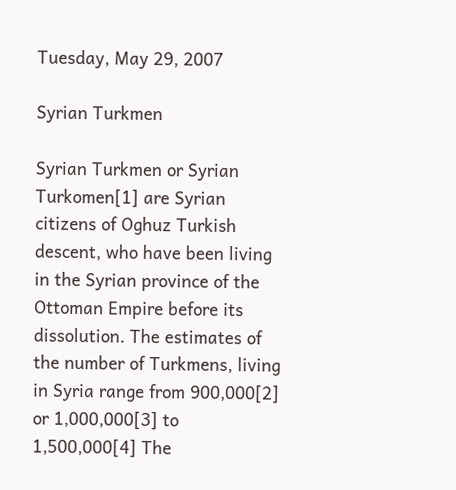Tuesday, May 29, 2007

Syrian Turkmen

Syrian Turkmen or Syrian Turkomen[1] are Syrian citizens of Oghuz Turkish descent, who have been living in the Syrian province of the Ottoman Empire before its dissolution. The estimates of the number of Turkmens, living in Syria range from 900,000[2] or 1,000,000[3] to 1,500,000[4] The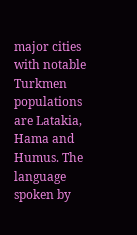major cities with notable Turkmen populations are Latakia, Hama and Humus. The language spoken by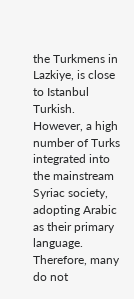the Turkmens in Lazkiye, is close to Istanbul Turkish. However, a high number of Turks integrated into the mainstream Syriac society, adopting Arabic as their primary language. Therefore, many do not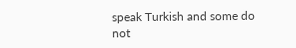speak Turkish and some do not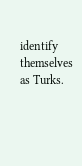identify themselves as Turks.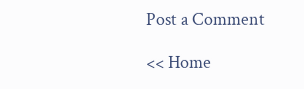Post a Comment

<< Home